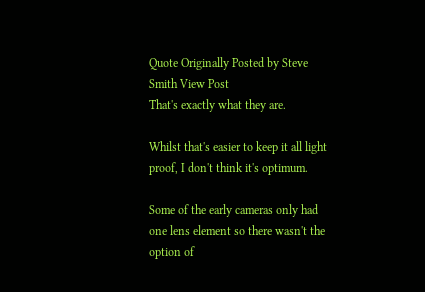Quote Originally Posted by Steve Smith View Post
That's exactly what they are.

Whilst that's easier to keep it all light proof, I don't think it's optimum.

Some of the early cameras only had one lens element so there wasn't the option of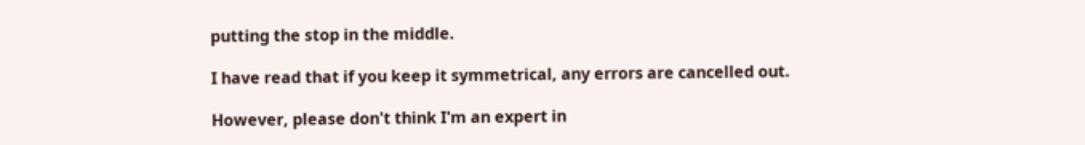putting the stop in the middle.

I have read that if you keep it symmetrical, any errors are cancelled out.

However, please don't think I'm an expert in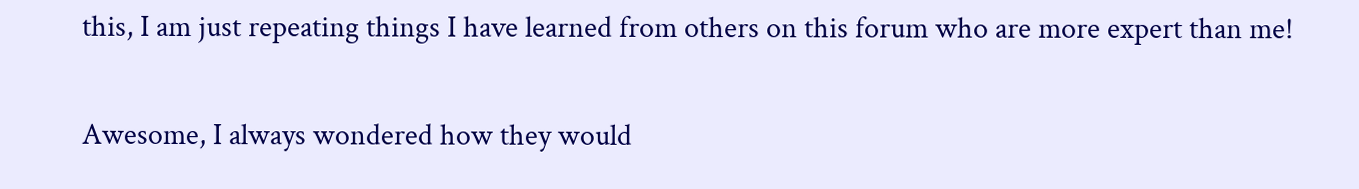this, I am just repeating things I have learned from others on this forum who are more expert than me!

Awesome, I always wondered how they would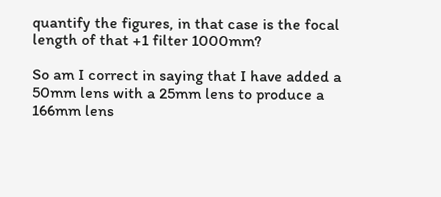quantify the figures, in that case is the focal length of that +1 filter 1000mm?

So am I correct in saying that I have added a 50mm lens with a 25mm lens to produce a 166mm lens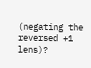(negating the reversed +1 lens)?